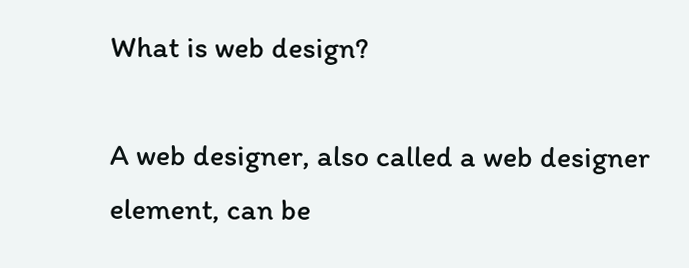What is web design?

A web designer, also called a web designer element, can be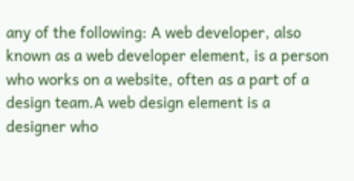any of the following: A web developer, also known as a web developer element, is a person who works on a website, often as a part of a design team.A web design element is a designer who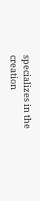specializes in the creation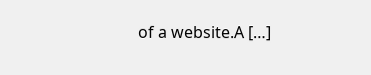of a website.A […]